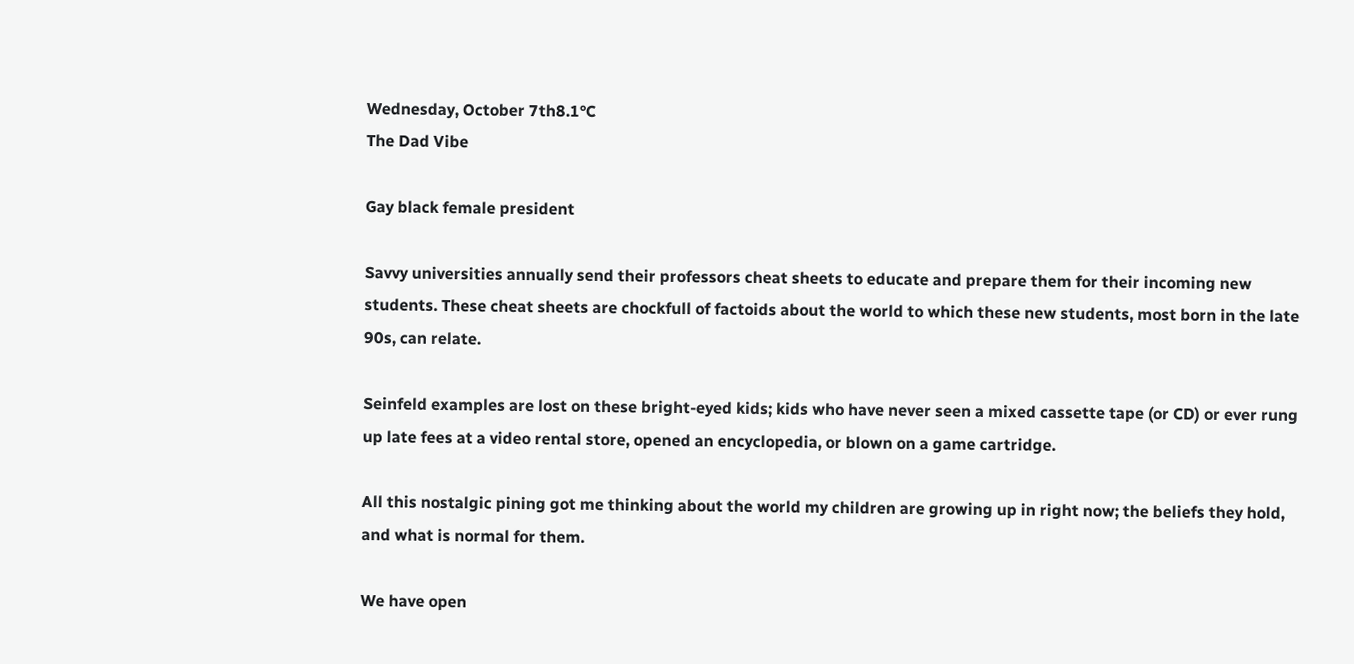Wednesday, October 7th8.1°C
The Dad Vibe

Gay black female president

Savvy universities annually send their professors cheat sheets to educate and prepare them for their incoming new students. These cheat sheets are chockfull of factoids about the world to which these new students, most born in the late 90s, can relate.

Seinfeld examples are lost on these bright-eyed kids; kids who have never seen a mixed cassette tape (or CD) or ever rung up late fees at a video rental store, opened an encyclopedia, or blown on a game cartridge.

All this nostalgic pining got me thinking about the world my children are growing up in right now; the beliefs they hold, and what is normal for them.

We have open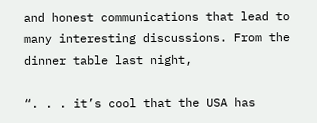and honest communications that lead to many interesting discussions. From the dinner table last night,

“. . . it’s cool that the USA has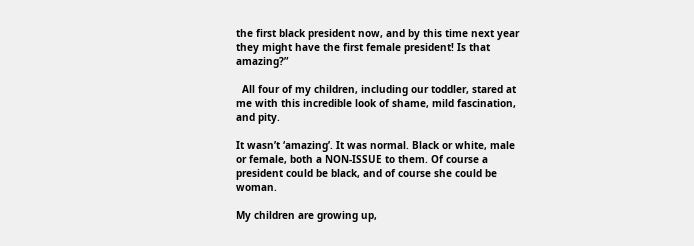the first black president now, and by this time next year they might have the first female president! Is that amazing?”

  All four of my children, including our toddler, stared at me with this incredible look of shame, mild fascination, and pity.

It wasn’t ‘amazing’. It was normal. Black or white, male or female, both a NON-ISSUE to them. Of course a president could be black, and of course she could be woman.

My children are growing up,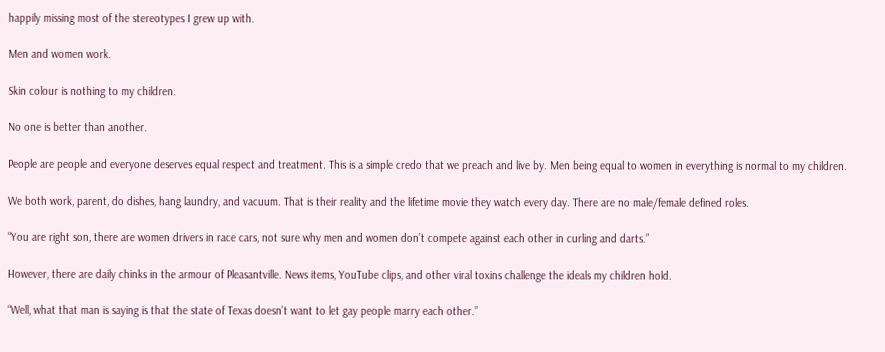happily missing most of the stereotypes I grew up with.

Men and women work.

Skin colour is nothing to my children.

No one is better than another.

People are people and everyone deserves equal respect and treatment. This is a simple credo that we preach and live by. Men being equal to women in everything is normal to my children.

We both work, parent, do dishes, hang laundry, and vacuum. That is their reality and the lifetime movie they watch every day. There are no male/female defined roles.

“You are right son, there are women drivers in race cars, not sure why men and women don’t compete against each other in curling and darts.”

However, there are daily chinks in the armour of Pleasantville. News items, YouTube clips, and other viral toxins challenge the ideals my children hold.

“Well, what that man is saying is that the state of Texas doesn’t want to let gay people marry each other.”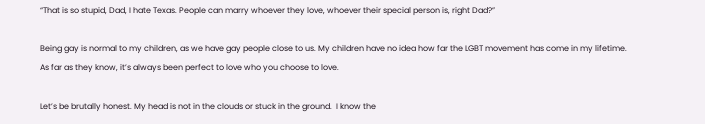“That is so stupid, Dad, I hate Texas. People can marry whoever they love, whoever their special person is, right Dad?”

Being gay is normal to my children, as we have gay people close to us. My children have no idea how far the LGBT movement has come in my lifetime.  As far as they know, it’s always been perfect to love who you choose to love.

Let’s be brutally honest. My head is not in the clouds or stuck in the ground.  I know the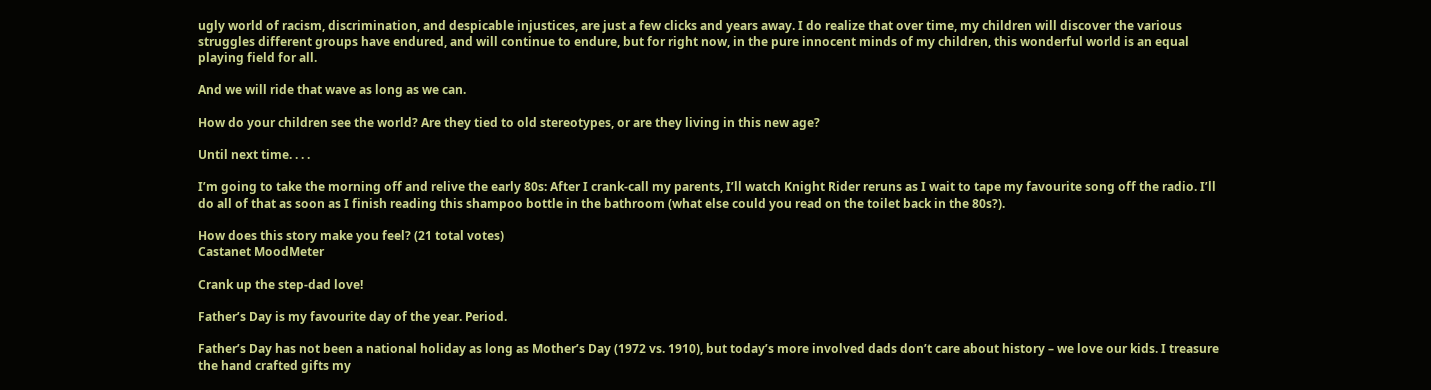ugly world of racism, discrimination, and despicable injustices, are just a few clicks and years away. I do realize that over time, my children will discover the various struggles different groups have endured, and will continue to endure, but for right now, in the pure innocent minds of my children, this wonderful world is an equal playing field for all.

And we will ride that wave as long as we can.

How do your children see the world? Are they tied to old stereotypes, or are they living in this new age?

Until next time. . . .

I’m going to take the morning off and relive the early 80s: After I crank-call my parents, I’ll watch Knight Rider reruns as I wait to tape my favourite song off the radio. I’ll do all of that as soon as I finish reading this shampoo bottle in the bathroom (what else could you read on the toilet back in the 80s?).

How does this story make you feel? (21 total votes)
Castanet MoodMeter

Crank up the step-dad love!

Father’s Day is my favourite day of the year. Period.

Father’s Day has not been a national holiday as long as Mother’s Day (1972 vs. 1910), but today’s more involved dads don’t care about history – we love our kids. I treasure the hand crafted gifts my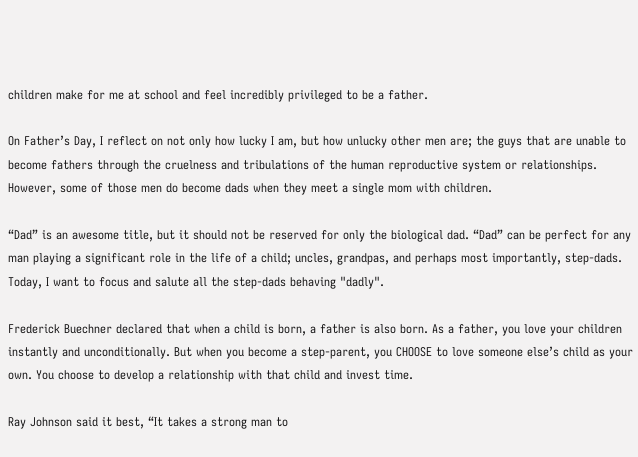children make for me at school and feel incredibly privileged to be a father.

On Father’s Day, I reflect on not only how lucky I am, but how unlucky other men are; the guys that are unable to become fathers through the cruelness and tribulations of the human reproductive system or relationships. However, some of those men do become dads when they meet a single mom with children.

“Dad” is an awesome title, but it should not be reserved for only the biological dad. “Dad” can be perfect for any man playing a significant role in the life of a child; uncles, grandpas, and perhaps most importantly, step-dads. Today, I want to focus and salute all the step-dads behaving "dadly".

Frederick Buechner declared that when a child is born, a father is also born. As a father, you love your children instantly and unconditionally. But when you become a step-parent, you CHOOSE to love someone else’s child as your own. You choose to develop a relationship with that child and invest time.

Ray Johnson said it best, “It takes a strong man to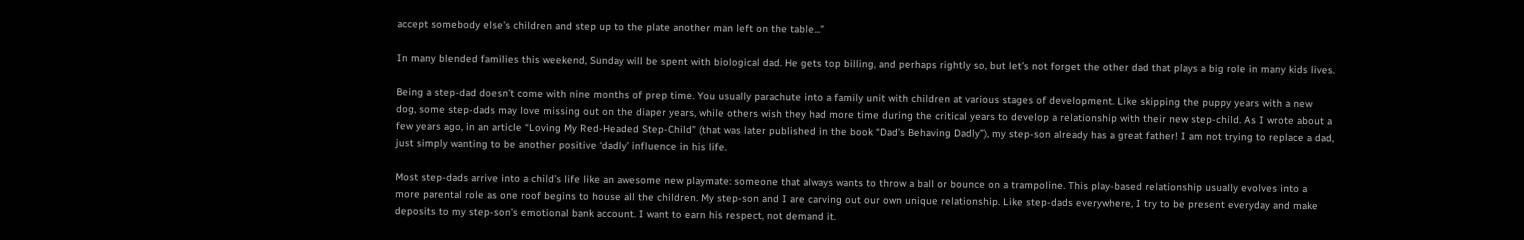accept somebody else’s children and step up to the plate another man left on the table...”

In many blended families this weekend, Sunday will be spent with biological dad. He gets top billing, and perhaps rightly so, but let’s not forget the other dad that plays a big role in many kids lives.

Being a step-dad doesn’t come with nine months of prep time. You usually parachute into a family unit with children at various stages of development. Like skipping the puppy years with a new dog, some step-dads may love missing out on the diaper years, while others wish they had more time during the critical years to develop a relationship with their new step-child. As I wrote about a few years ago, in an article “Loving My Red-Headed Step-Child” (that was later published in the book “Dad’s Behaving Dadly”), my step-son already has a great father! I am not trying to replace a dad, just simply wanting to be another positive ‘dadly’ influence in his life.

Most step-dads arrive into a child’s life like an awesome new playmate: someone that always wants to throw a ball or bounce on a trampoline. This play-based relationship usually evolves into a more parental role as one roof begins to house all the children. My step-son and I are carving out our own unique relationship. Like step-dads everywhere, I try to be present everyday and make deposits to my step-son’s emotional bank account. I want to earn his respect, not demand it.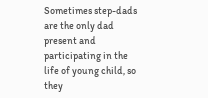Sometimes step-dads are the only dad present and participating in the life of young child, so they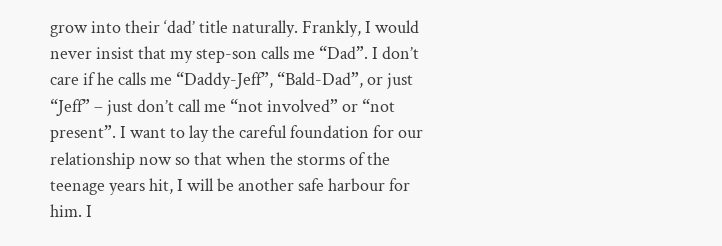grow into their ‘dad’ title naturally. Frankly, I would never insist that my step-son calls me “Dad”. I don’t care if he calls me “Daddy-Jeff”, “Bald-Dad”, or just “Jeff” – just don’t call me “not involved” or “not present”. I want to lay the careful foundation for our relationship now so that when the storms of the teenage years hit, I will be another safe harbour for him. I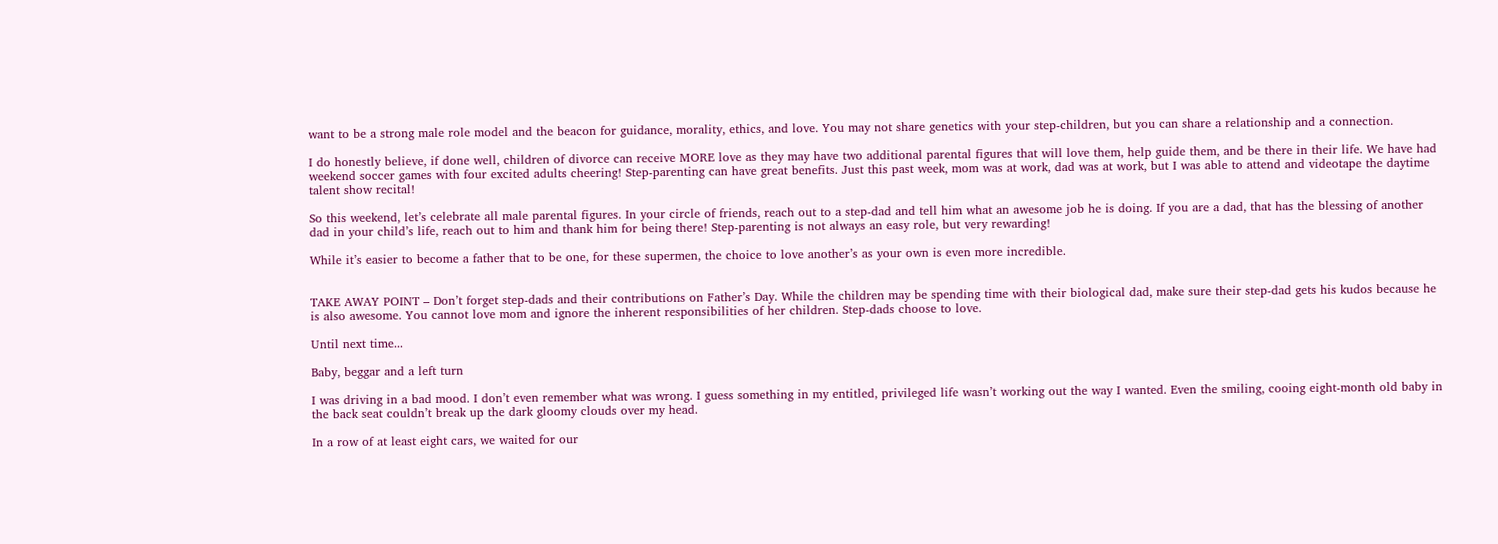want to be a strong male role model and the beacon for guidance, morality, ethics, and love. You may not share genetics with your step-children, but you can share a relationship and a connection.

I do honestly believe, if done well, children of divorce can receive MORE love as they may have two additional parental figures that will love them, help guide them, and be there in their life. We have had weekend soccer games with four excited adults cheering! Step-parenting can have great benefits. Just this past week, mom was at work, dad was at work, but I was able to attend and videotape the daytime talent show recital!

So this weekend, let’s celebrate all male parental figures. In your circle of friends, reach out to a step-dad and tell him what an awesome job he is doing. If you are a dad, that has the blessing of another dad in your child’s life, reach out to him and thank him for being there! Step-parenting is not always an easy role, but very rewarding!

While it’s easier to become a father that to be one, for these supermen, the choice to love another’s as your own is even more incredible.


TAKE AWAY POINT – Don’t forget step-dads and their contributions on Father’s Day. While the children may be spending time with their biological dad, make sure their step-dad gets his kudos because he is also awesome. You cannot love mom and ignore the inherent responsibilities of her children. Step-dads choose to love.

Until next time...

Baby, beggar and a left turn

I was driving in a bad mood. I don’t even remember what was wrong. I guess something in my entitled, privileged life wasn’t working out the way I wanted. Even the smiling, cooing eight-month old baby in the back seat couldn’t break up the dark gloomy clouds over my head.

In a row of at least eight cars, we waited for our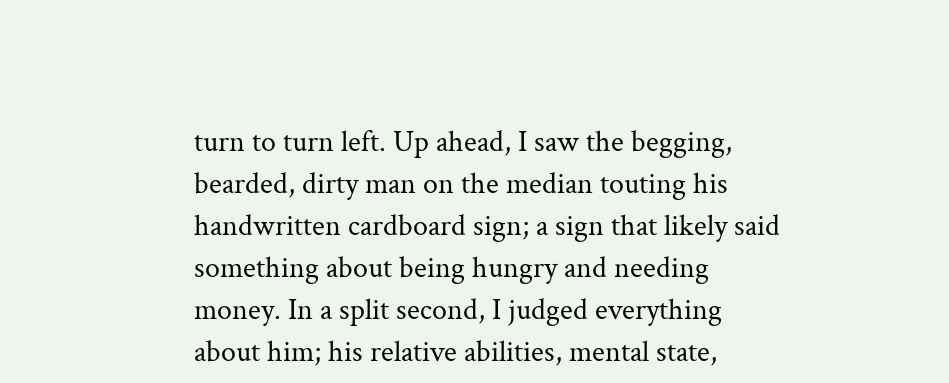turn to turn left. Up ahead, I saw the begging, bearded, dirty man on the median touting his handwritten cardboard sign; a sign that likely said something about being hungry and needing money. In a split second, I judged everything about him; his relative abilities, mental state,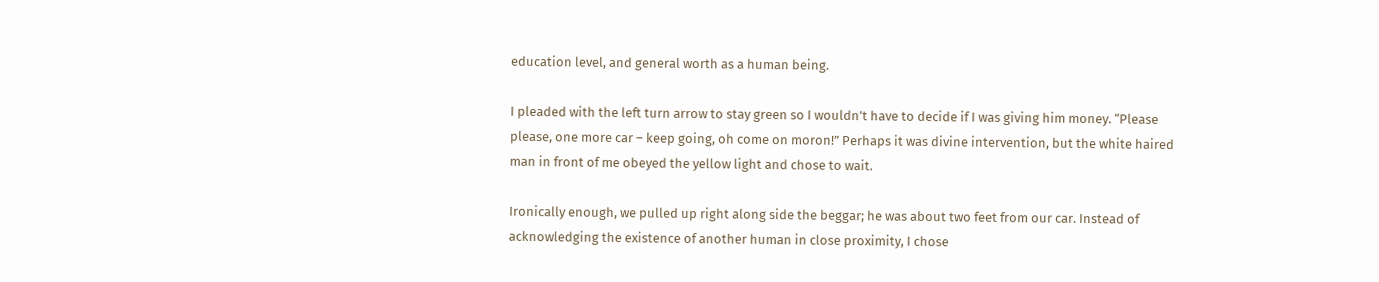education level, and general worth as a human being.

I pleaded with the left turn arrow to stay green so I wouldn’t have to decide if I was giving him money. “Please please, one more car – keep going, oh come on moron!” Perhaps it was divine intervention, but the white haired man in front of me obeyed the yellow light and chose to wait.

Ironically enough, we pulled up right along side the beggar; he was about two feet from our car. Instead of acknowledging the existence of another human in close proximity, I chose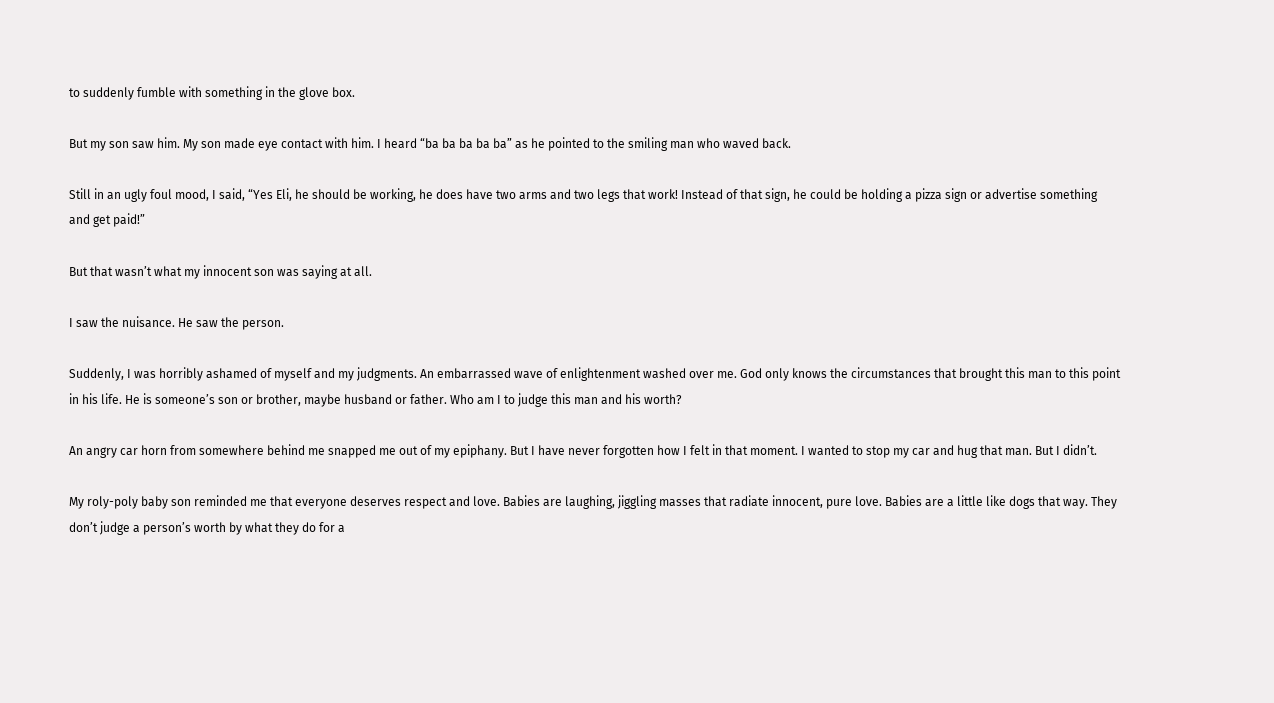to suddenly fumble with something in the glove box.

But my son saw him. My son made eye contact with him. I heard “ba ba ba ba ba” as he pointed to the smiling man who waved back.

Still in an ugly foul mood, I said, “Yes Eli, he should be working, he does have two arms and two legs that work! Instead of that sign, he could be holding a pizza sign or advertise something and get paid!”

But that wasn’t what my innocent son was saying at all.

I saw the nuisance. He saw the person.

Suddenly, I was horribly ashamed of myself and my judgments. An embarrassed wave of enlightenment washed over me. God only knows the circumstances that brought this man to this point in his life. He is someone’s son or brother, maybe husband or father. Who am I to judge this man and his worth?

An angry car horn from somewhere behind me snapped me out of my epiphany. But I have never forgotten how I felt in that moment. I wanted to stop my car and hug that man. But I didn’t.

My roly-poly baby son reminded me that everyone deserves respect and love. Babies are laughing, jiggling masses that radiate innocent, pure love. Babies are a little like dogs that way. They don’t judge a person’s worth by what they do for a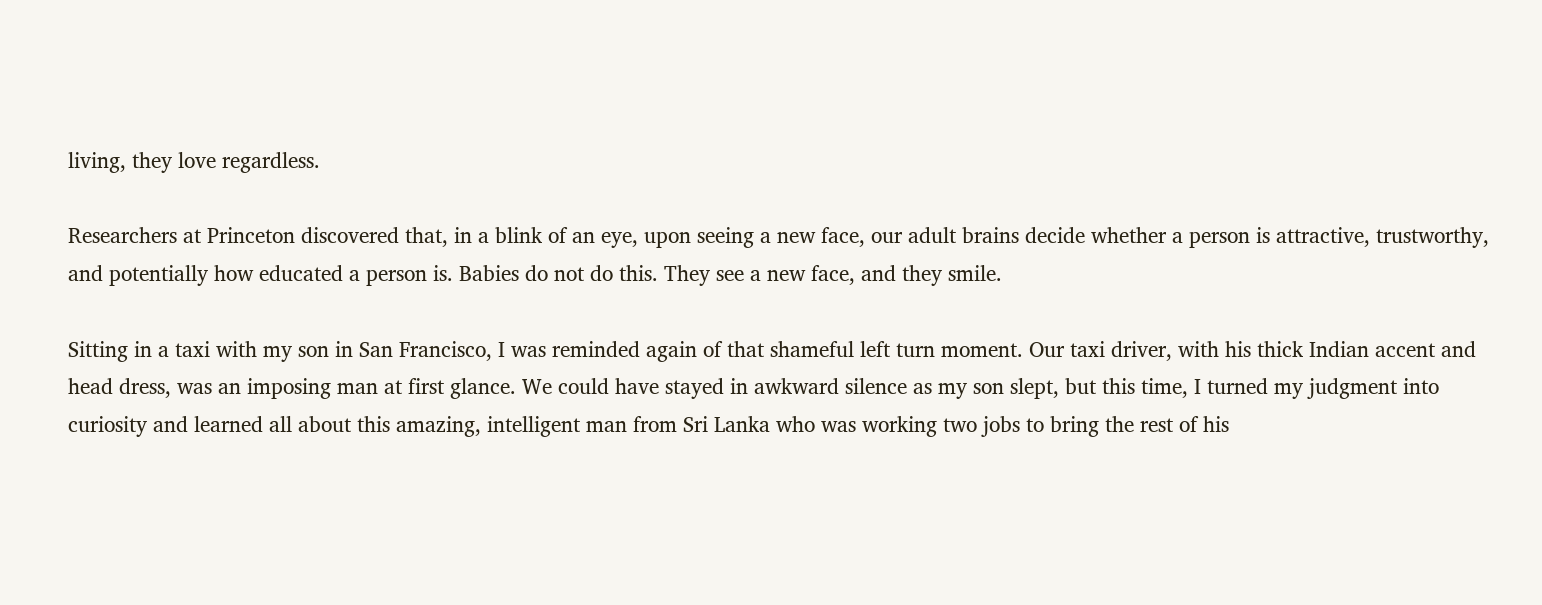living, they love regardless.

Researchers at Princeton discovered that, in a blink of an eye, upon seeing a new face, our adult brains decide whether a person is attractive, trustworthy, and potentially how educated a person is. Babies do not do this. They see a new face, and they smile.

Sitting in a taxi with my son in San Francisco, I was reminded again of that shameful left turn moment. Our taxi driver, with his thick Indian accent and head dress, was an imposing man at first glance. We could have stayed in awkward silence as my son slept, but this time, I turned my judgment into curiosity and learned all about this amazing, intelligent man from Sri Lanka who was working two jobs to bring the rest of his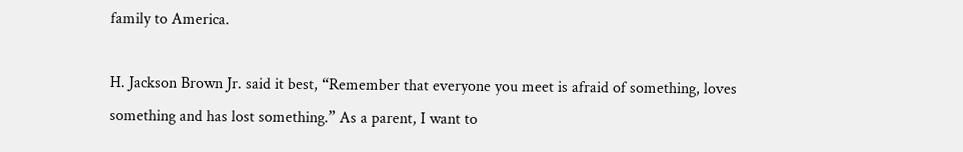family to America.

H. Jackson Brown Jr. said it best, “Remember that everyone you meet is afraid of something, loves something and has lost something.” As a parent, I want to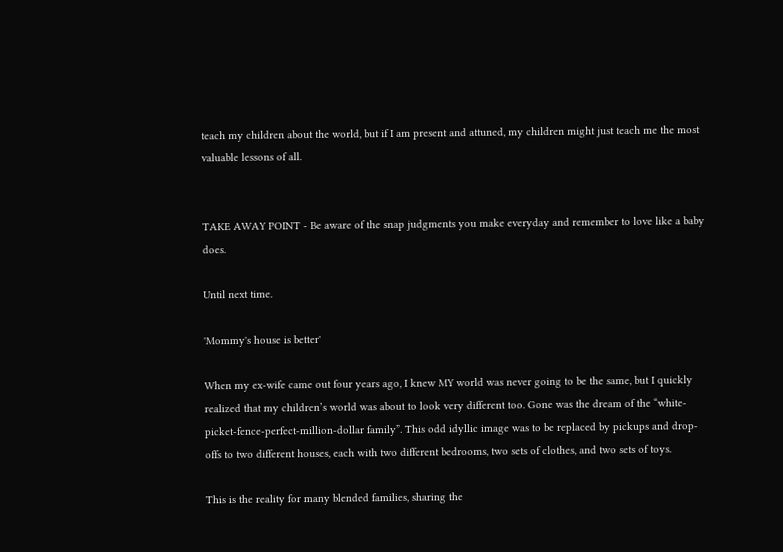teach my children about the world, but if I am present and attuned, my children might just teach me the most valuable lessons of all.


TAKE AWAY POINT - Be aware of the snap judgments you make everyday and remember to love like a baby does.

Until next time.

'Mommy's house is better'

When my ex-wife came out four years ago, I knew MY world was never going to be the same, but I quickly realized that my children’s world was about to look very different too. Gone was the dream of the “white-picket-fence-perfect-million-dollar family”. This odd idyllic image was to be replaced by pickups and drop-offs to two different houses, each with two different bedrooms, two sets of clothes, and two sets of toys.

This is the reality for many blended families, sharing the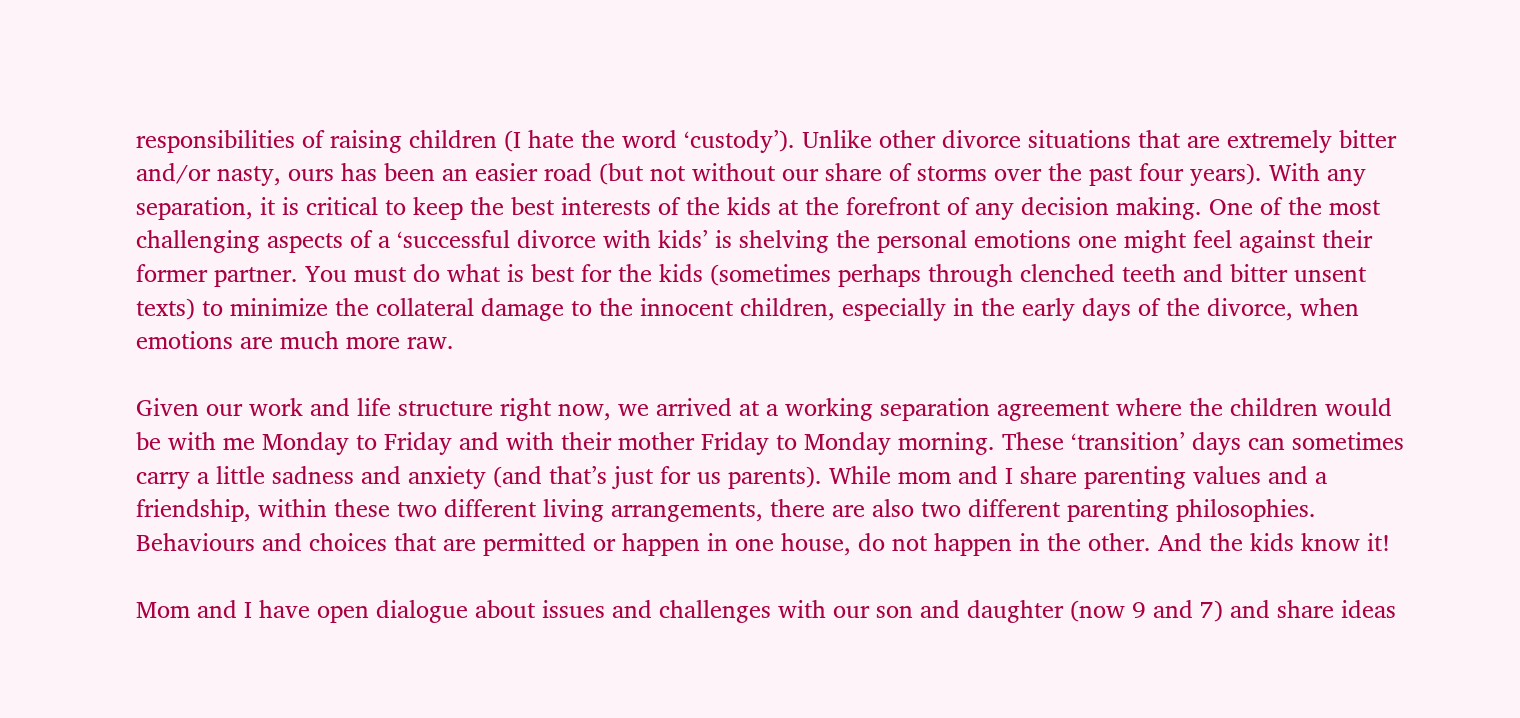responsibilities of raising children (I hate the word ‘custody’). Unlike other divorce situations that are extremely bitter and/or nasty, ours has been an easier road (but not without our share of storms over the past four years). With any separation, it is critical to keep the best interests of the kids at the forefront of any decision making. One of the most challenging aspects of a ‘successful divorce with kids’ is shelving the personal emotions one might feel against their former partner. You must do what is best for the kids (sometimes perhaps through clenched teeth and bitter unsent texts) to minimize the collateral damage to the innocent children, especially in the early days of the divorce, when emotions are much more raw.

Given our work and life structure right now, we arrived at a working separation agreement where the children would be with me Monday to Friday and with their mother Friday to Monday morning. These ‘transition’ days can sometimes carry a little sadness and anxiety (and that’s just for us parents). While mom and I share parenting values and a friendship, within these two different living arrangements, there are also two different parenting philosophies. Behaviours and choices that are permitted or happen in one house, do not happen in the other. And the kids know it!

Mom and I have open dialogue about issues and challenges with our son and daughter (now 9 and 7) and share ideas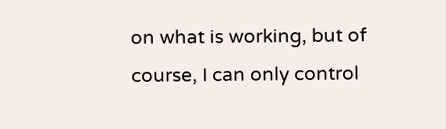on what is working, but of course, I can only control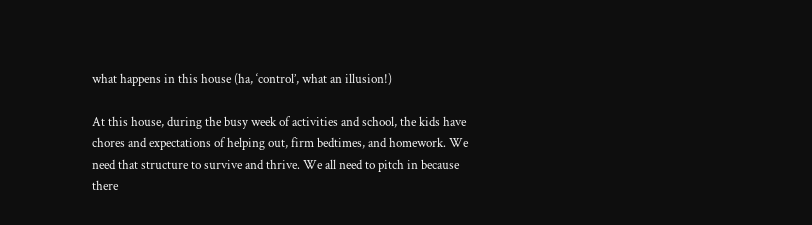what happens in this house (ha, ‘control’, what an illusion!)

At this house, during the busy week of activities and school, the kids have chores and expectations of helping out, firm bedtimes, and homework. We need that structure to survive and thrive. We all need to pitch in because there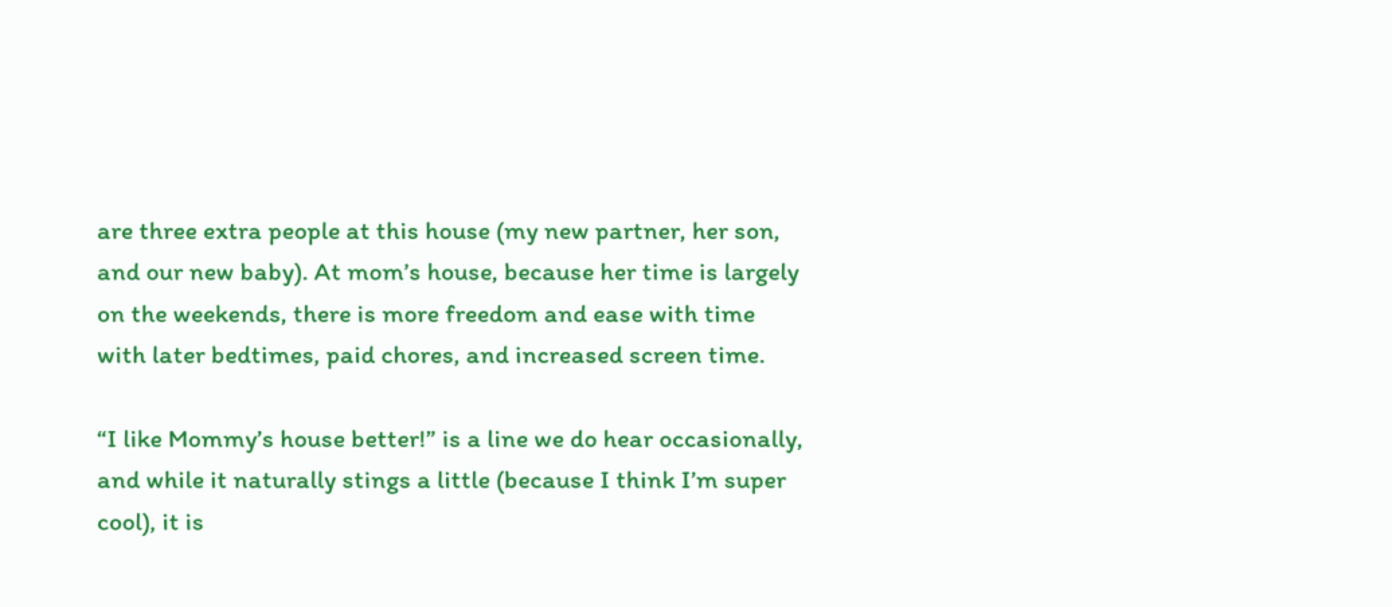are three extra people at this house (my new partner, her son, and our new baby). At mom’s house, because her time is largely on the weekends, there is more freedom and ease with time with later bedtimes, paid chores, and increased screen time.

“I like Mommy’s house better!” is a line we do hear occasionally, and while it naturally stings a little (because I think I’m super cool), it is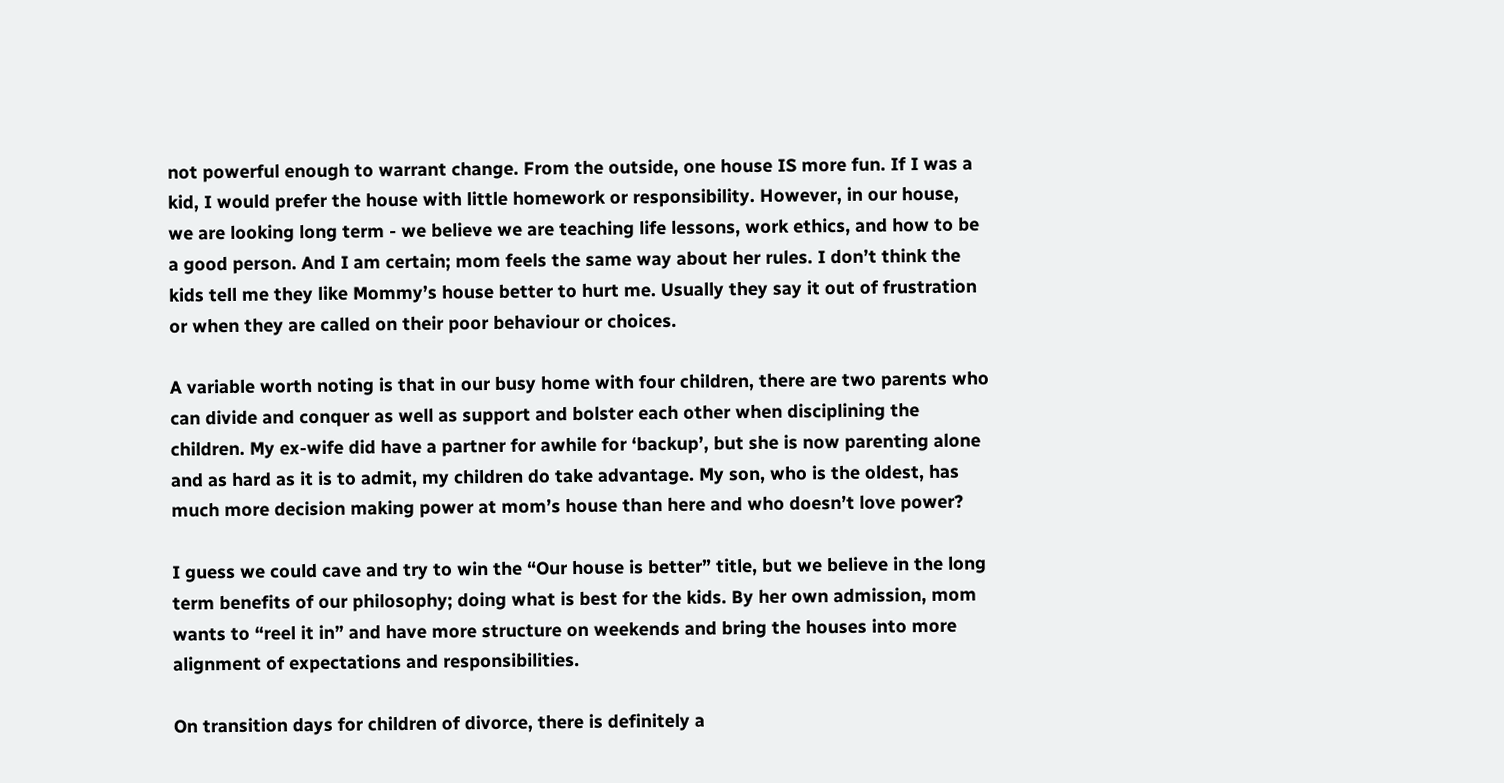not powerful enough to warrant change. From the outside, one house IS more fun. If I was a kid, I would prefer the house with little homework or responsibility. However, in our house, we are looking long term - we believe we are teaching life lessons, work ethics, and how to be a good person. And I am certain; mom feels the same way about her rules. I don’t think the kids tell me they like Mommy’s house better to hurt me. Usually they say it out of frustration or when they are called on their poor behaviour or choices.

A variable worth noting is that in our busy home with four children, there are two parents who can divide and conquer as well as support and bolster each other when disciplining the children. My ex-wife did have a partner for awhile for ‘backup’, but she is now parenting alone and as hard as it is to admit, my children do take advantage. My son, who is the oldest, has much more decision making power at mom’s house than here and who doesn’t love power?

I guess we could cave and try to win the “Our house is better” title, but we believe in the long term benefits of our philosophy; doing what is best for the kids. By her own admission, mom wants to “reel it in” and have more structure on weekends and bring the houses into more alignment of expectations and responsibilities.

On transition days for children of divorce, there is definitely a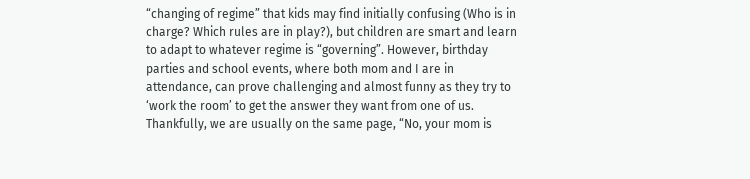“changing of regime” that kids may find initially confusing (Who is in charge? Which rules are in play?), but children are smart and learn to adapt to whatever regime is “governing”. However, birthday parties and school events, where both mom and I are in attendance, can prove challenging and almost funny as they try to ‘work the room’ to get the answer they want from one of us. Thankfully, we are usually on the same page, “No, your mom is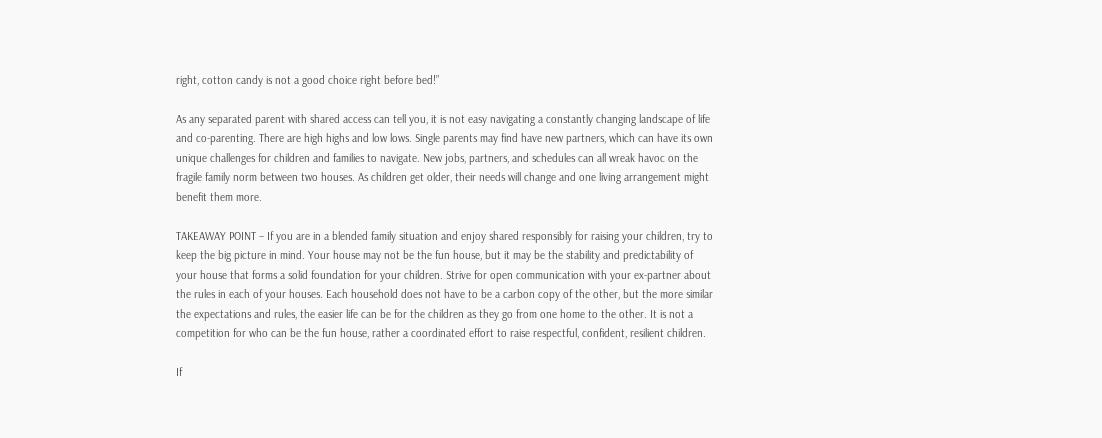right, cotton candy is not a good choice right before bed!”

As any separated parent with shared access can tell you, it is not easy navigating a constantly changing landscape of life and co-parenting. There are high highs and low lows. Single parents may find have new partners, which can have its own unique challenges for children and families to navigate. New jobs, partners, and schedules can all wreak havoc on the fragile family norm between two houses. As children get older, their needs will change and one living arrangement might benefit them more.

TAKEAWAY POINT – If you are in a blended family situation and enjoy shared responsibly for raising your children, try to keep the big picture in mind. Your house may not be the fun house, but it may be the stability and predictability of your house that forms a solid foundation for your children. Strive for open communication with your ex-partner about the rules in each of your houses. Each household does not have to be a carbon copy of the other, but the more similar the expectations and rules, the easier life can be for the children as they go from one home to the other. It is not a competition for who can be the fun house, rather a coordinated effort to raise respectful, confident, resilient children.

If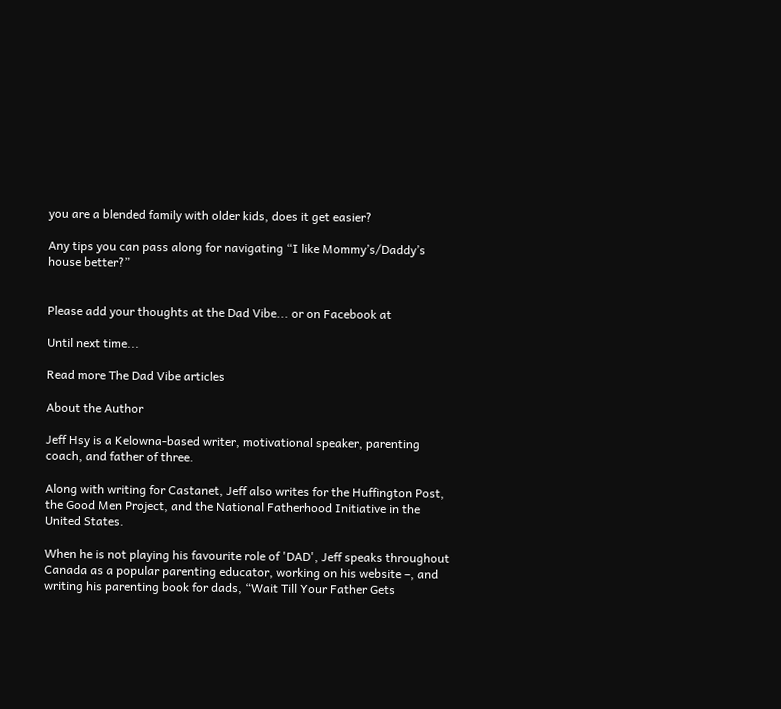you are a blended family with older kids, does it get easier?

Any tips you can pass along for navigating “I like Mommy’s/Daddy’s house better?”


Please add your thoughts at the Dad Vibe... or on Facebook at

Until next time...

Read more The Dad Vibe articles

About the Author

Jeff Hsy is a Kelowna-based writer, motivational speaker, parenting coach, and father of three.

Along with writing for Castanet, Jeff also writes for the Huffington Post, the Good Men Project, and the National Fatherhood Initiative in the United States.

When he is not playing his favourite role of 'DAD', Jeff speaks throughout Canada as a popular parenting educator, working on his website –, and writing his parenting book for dads, “Wait Till Your Father Gets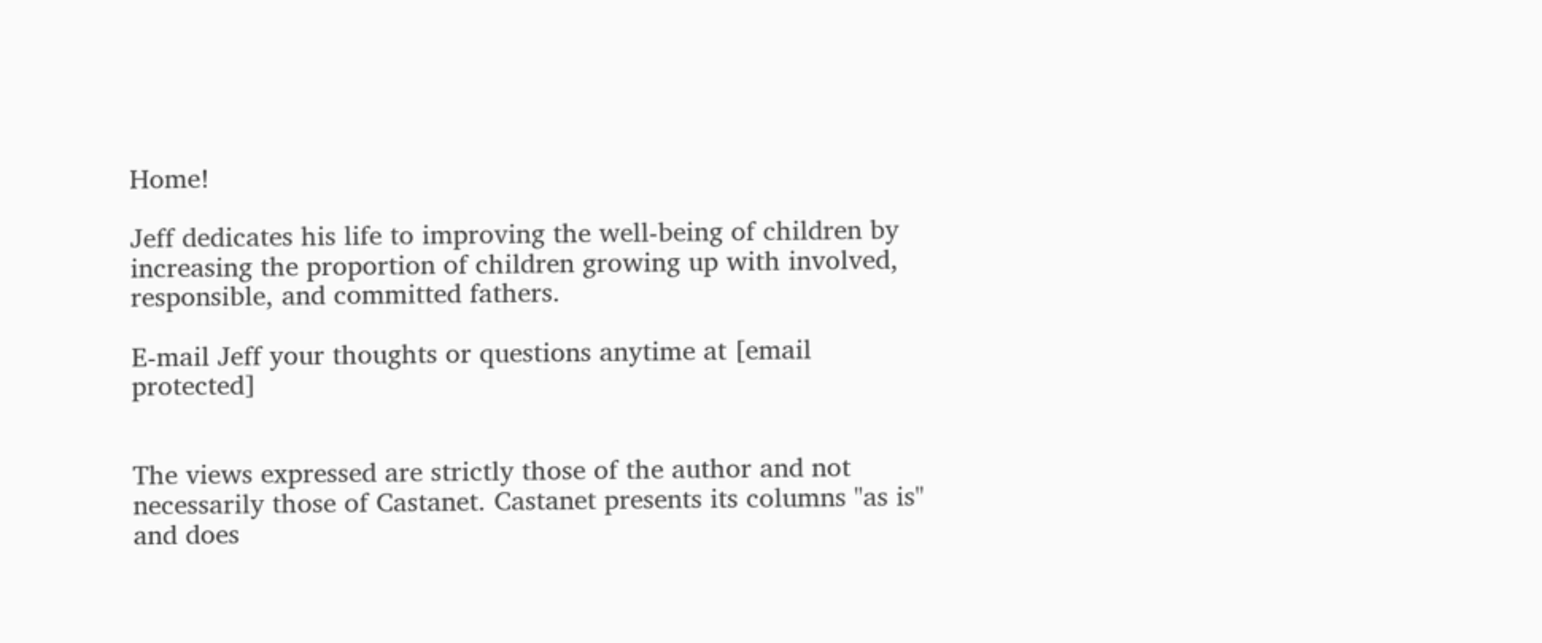Home!

Jeff dedicates his life to improving the well-being of children by increasing the proportion of children growing up with involved, responsible, and committed fathers.

E-mail Jeff your thoughts or questions anytime at [email protected]


The views expressed are strictly those of the author and not necessarily those of Castanet. Castanet presents its columns "as is" and does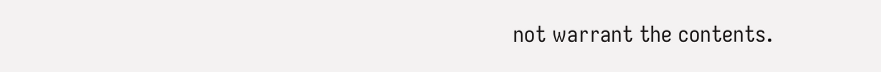not warrant the contents.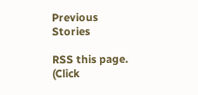Previous Stories

RSS this page.
(Click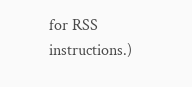for RSS instructions.)